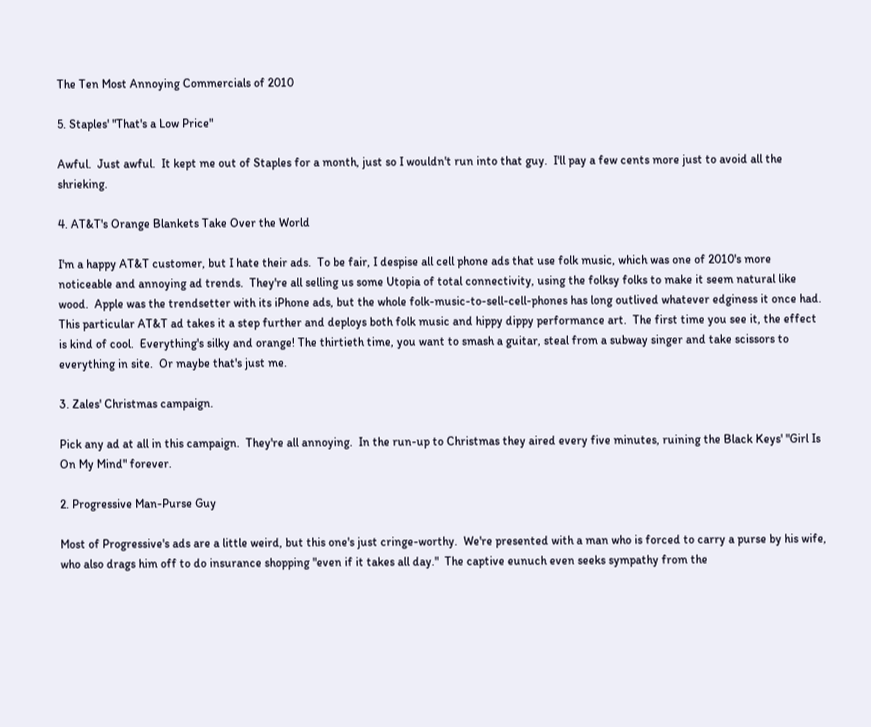The Ten Most Annoying Commercials of 2010

5. Staples' "That's a Low Price"

Awful.  Just awful.  It kept me out of Staples for a month, just so I wouldn't run into that guy.  I'll pay a few cents more just to avoid all the shrieking.

4. AT&T's Orange Blankets Take Over the World

I'm a happy AT&T customer, but I hate their ads.  To be fair, I despise all cell phone ads that use folk music, which was one of 2010's more noticeable and annoying ad trends.  They're all selling us some Utopia of total connectivity, using the folksy folks to make it seem natural like wood.  Apple was the trendsetter with its iPhone ads, but the whole folk-music-to-sell-cell-phones has long outlived whatever edginess it once had.  This particular AT&T ad takes it a step further and deploys both folk music and hippy dippy performance art.  The first time you see it, the effect is kind of cool.  Everything's silky and orange! The thirtieth time, you want to smash a guitar, steal from a subway singer and take scissors to everything in site.  Or maybe that's just me.

3. Zales' Christmas campaign.

Pick any ad at all in this campaign.  They're all annoying.  In the run-up to Christmas they aired every five minutes, ruining the Black Keys' "Girl Is On My Mind" forever.

2. Progressive Man-Purse Guy

Most of Progressive's ads are a little weird, but this one's just cringe-worthy.  We're presented with a man who is forced to carry a purse by his wife, who also drags him off to do insurance shopping "even if it takes all day."  The captive eunuch even seeks sympathy from the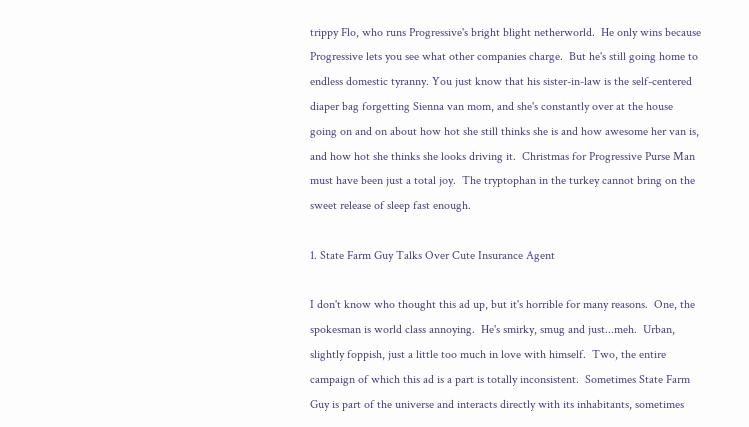trippy Flo, who runs Progressive's bright blight netherworld.  He only wins because Progressive lets you see what other companies charge.  But he's still going home to endless domestic tyranny. You just know that his sister-in-law is the self-centered diaper bag forgetting Sienna van mom, and she's constantly over at the house going on and on about how hot she still thinks she is and how awesome her van is, and how hot she thinks she looks driving it.  Christmas for Progressive Purse Man must have been just a total joy.  The tryptophan in the turkey cannot bring on the sweet release of sleep fast enough.

1. State Farm Guy Talks Over Cute Insurance Agent

I don't know who thought this ad up, but it's horrible for many reasons.  One, the spokesman is world class annoying.  He's smirky, smug and just...meh.  Urban, slightly foppish, just a little too much in love with himself.  Two, the entire campaign of which this ad is a part is totally inconsistent.  Sometimes State Farm Guy is part of the universe and interacts directly with its inhabitants, sometimes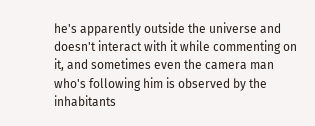he's apparently outside the universe and doesn't interact with it while commenting on it, and sometimes even the camera man who's following him is observed by the inhabitants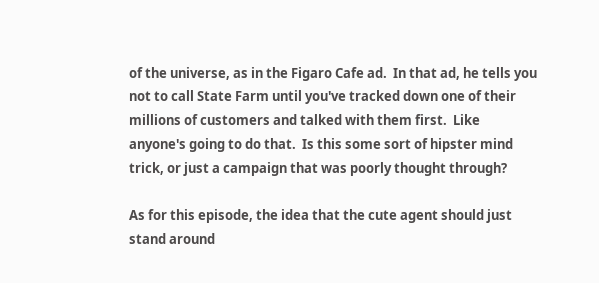of the universe, as in the Figaro Cafe ad.  In that ad, he tells you not to call State Farm until you've tracked down one of their millions of customers and talked with them first.  Like anyone's going to do that.  Is this some sort of hipster mind trick, or just a campaign that was poorly thought through?

As for this episode, the idea that the cute agent should just stand around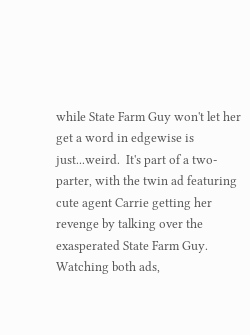while State Farm Guy won't let her get a word in edgewise is just...weird.  It's part of a two-parter, with the twin ad featuring cute agent Carrie getting her revenge by talking over the exasperated State Farm Guy.  Watching both ads,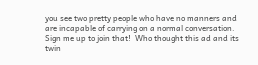you see two pretty people who have no manners and are incapable of carrying on a normal conversation. Sign me up to join that!  Who thought this ad and its twin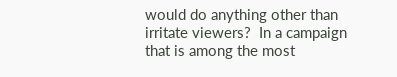would do anything other than irritate viewers?  In a campaign that is among the most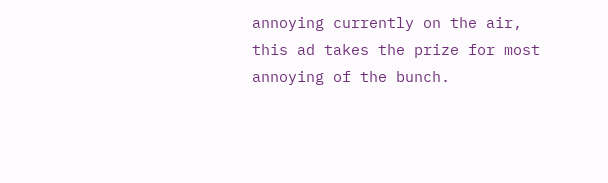annoying currently on the air, this ad takes the prize for most annoying of the bunch.